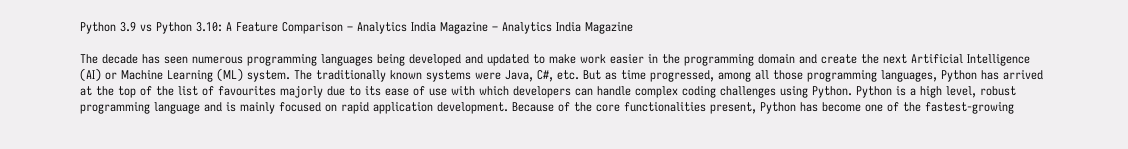Python 3.9 vs Python 3.10: A Feature Comparison – Analytics India Magazine – Analytics India Magazine

The decade has seen numerous programming languages being developed and updated to make work easier in the programming domain and create the next Artificial Intelligence (AI) or Machine Learning (ML) system. The traditionally known systems were Java, C#, etc. But as time progressed, among all those programming languages, Python has arrived at the top of the list of favourites majorly due to its ease of use with which developers can handle complex coding challenges using Python. Python is a high level, robust programming language and is mainly focused on rapid application development. Because of the core functionalities present, Python has become one of the fastest-growing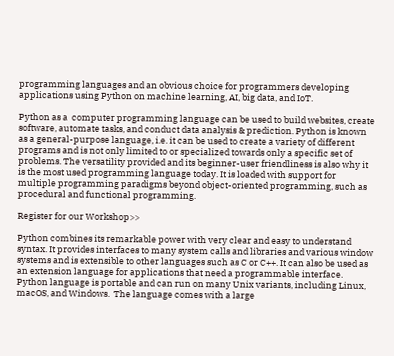programming languages and an obvious choice for programmers developing applications using Python on machine learning, AI, big data, and IoT.

Python as a  computer programming language can be used to build websites, create software, automate tasks, and conduct data analysis & prediction. Python is known as a general-purpose language, i.e. it can be used to create a variety of different programs and is not only limited to or specialized towards only a specific set of problems. The versatility provided and its beginner-user friendliness is also why it is the most used programming language today. It is loaded with support for multiple programming paradigms beyond object-oriented programming, such as procedural and functional programming.

Register for our Workshop>>

Python combines its remarkable power with very clear and easy to understand syntax. It provides interfaces to many system calls and libraries and various window systems and is extensible to other languages such as C or C++. It can also be used as an extension language for applications that need a programmable interface. Python language is portable and can run on many Unix variants, including Linux, macOS, and Windows.  The language comes with a large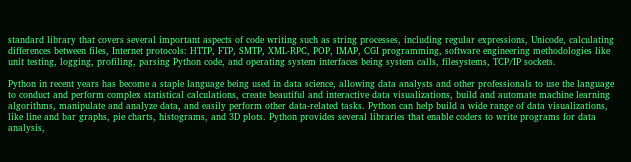standard library that covers several important aspects of code writing such as string processes, including regular expressions, Unicode, calculating differences between files, Internet protocols: HTTP, FTP, SMTP, XML-RPC, POP, IMAP, CGI programming, software engineering methodologies like unit testing, logging, profiling, parsing Python code, and operating system interfaces being system calls, filesystems, TCP/IP sockets.

Python in recent years has become a staple language being used in data science, allowing data analysts and other professionals to use the language to conduct and perform complex statistical calculations, create beautiful and interactive data visualizations, build and automate machine learning algorithms, manipulate and analyze data, and easily perform other data-related tasks. Python can help build a wide range of data visualizations, like line and bar graphs, pie charts, histograms, and 3D plots. Python provides several libraries that enable coders to write programs for data analysis,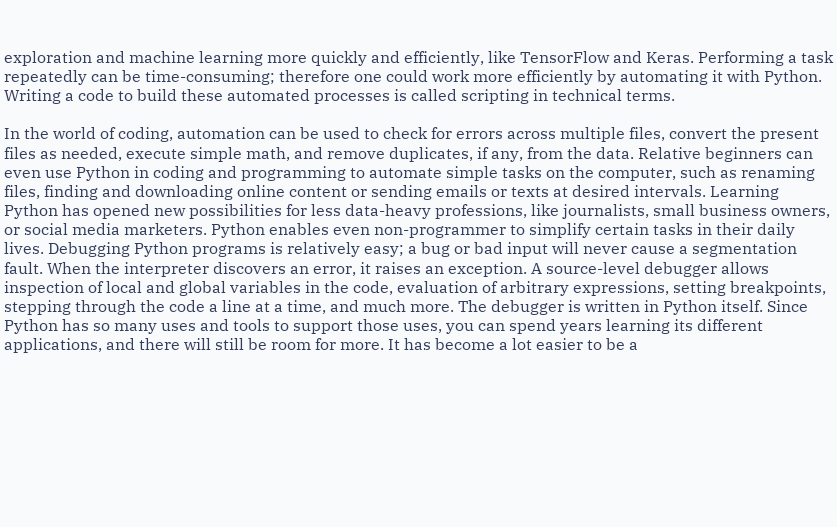exploration and machine learning more quickly and efficiently, like TensorFlow and Keras. Performing a task repeatedly can be time-consuming; therefore one could work more efficiently by automating it with Python. Writing a code to build these automated processes is called scripting in technical terms.

In the world of coding, automation can be used to check for errors across multiple files, convert the present files as needed, execute simple math, and remove duplicates, if any, from the data. Relative beginners can even use Python in coding and programming to automate simple tasks on the computer, such as renaming files, finding and downloading online content or sending emails or texts at desired intervals. Learning Python has opened new possibilities for less data-heavy professions, like journalists, small business owners, or social media marketers. Python enables even non-programmer to simplify certain tasks in their daily lives. Debugging Python programs is relatively easy; a bug or bad input will never cause a segmentation fault. When the interpreter discovers an error, it raises an exception. A source-level debugger allows inspection of local and global variables in the code, evaluation of arbitrary expressions, setting breakpoints, stepping through the code a line at a time, and much more. The debugger is written in Python itself. Since Python has so many uses and tools to support those uses, you can spend years learning its different applications, and there will still be room for more. It has become a lot easier to be a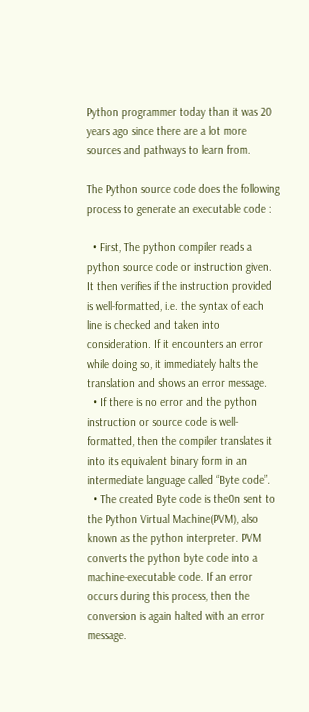Python programmer today than it was 20 years ago since there are a lot more sources and pathways to learn from.

The Python source code does the following process to generate an executable code :

  • First, The python compiler reads a python source code or instruction given. It then verifies if the instruction provided is well-formatted, i.e. the syntax of each line is checked and taken into consideration. If it encounters an error while doing so, it immediately halts the translation and shows an error message.
  • If there is no error and the python instruction or source code is well-formatted, then the compiler translates it into its equivalent binary form in an intermediate language called “Byte code”.
  • The created Byte code is the0n sent to the Python Virtual Machine(PVM), also known as the python interpreter. PVM converts the python byte code into a machine-executable code. If an error occurs during this process, then the conversion is again halted with an error message.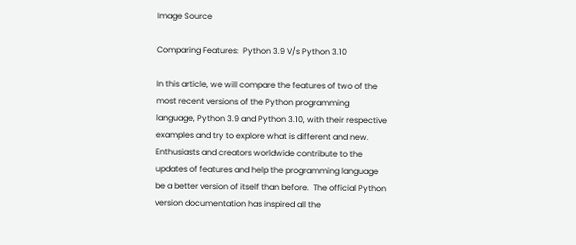Image Source

Comparing Features:  Python 3.9 V/s Python 3.10

In this article, we will compare the features of two of the most recent versions of the Python programming language, Python 3.9 and Python 3.10, with their respective examples and try to explore what is different and new. Enthusiasts and creators worldwide contribute to the updates of features and help the programming language be a better version of itself than before.  The official Python version documentation has inspired all the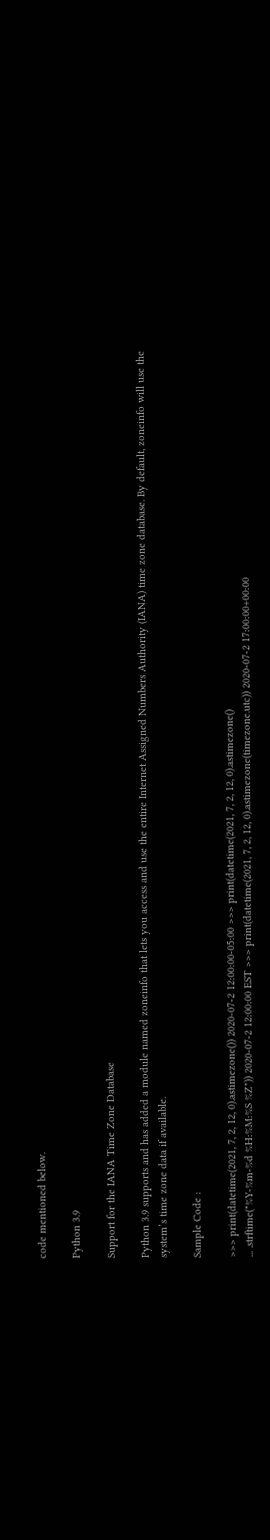code mentioned below.

Python 3.9

Support for the IANA Time Zone Database

Python 3.9 supports and has added a module named zoneinfo that lets you access and use the entire Internet Assigned Numbers Authority (IANA) time zone database. By default, zoneinfo will use the system’s time zone data if available.

Sample Code :

>>> print(datetime(2021, 7, 2, 12, 0).astimezone()) 2020-07-2 12:00:00-05:00 >>> print(datetime(2021, 7, 2, 12, 0).astimezone()
... .strftime("%Y-%m-%d %H:%M:%S %Z")) 2020-07-2 12:00:00 EST >>> print(datetime(2021, 7, 2, 12, 0).astimezone(timezone.utc)) 2020-07-2 17:00:00+00:00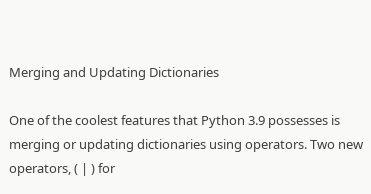Merging and Updating Dictionaries

One of the coolest features that Python 3.9 possesses is merging or updating dictionaries using operators. Two new operators, ( | ) for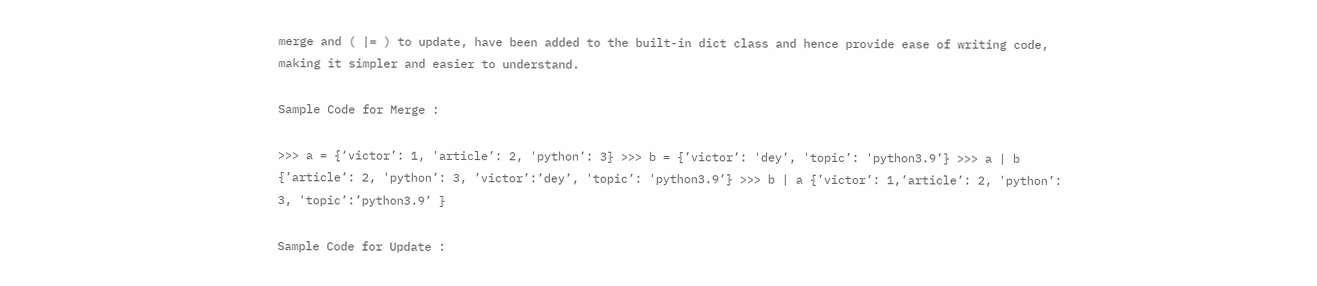merge and ( |= ) to update, have been added to the built-in dict class and hence provide ease of writing code, making it simpler and easier to understand.

Sample Code for Merge :

>>> a = {‘victor’: 1, 'article’: 2, 'python’: 3} >>> b = {’victor’: 'dey’, 'topic’: 'python3.9’} >>> a | b {’article’: 2, 'python’: 3, ’victor’:’dey’, 'topic’: 'python3.9’} >>> b | a {’victor’: 1,’article’: 2, 'python’: 3, 'topic’:’python3.9’ }

Sample Code for Update :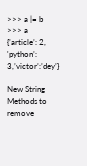>>> a |= b
>>> a
{’article’: 2, 'python’: 3,’victor’:’dey’}

New String Methods to remove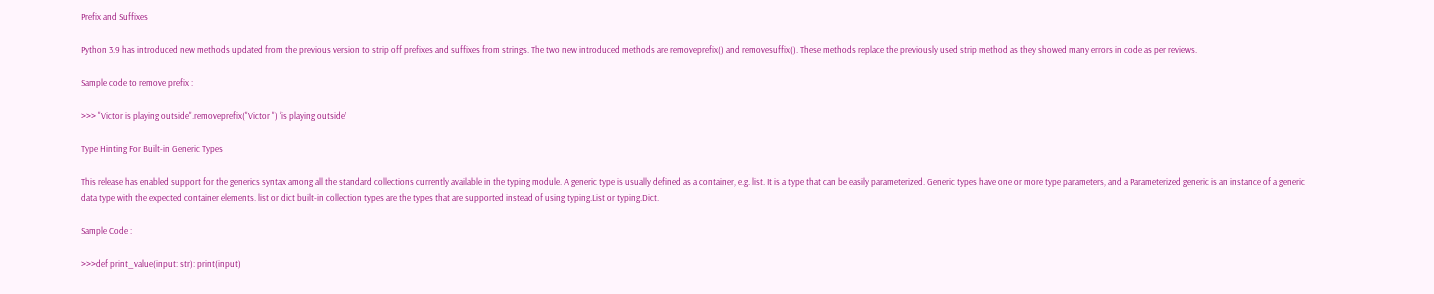Prefix and Suffixes

Python 3.9 has introduced new methods updated from the previous version to strip off prefixes and suffixes from strings. The two new introduced methods are removeprefix() and removesuffix(). These methods replace the previously used strip method as they showed many errors in code as per reviews.

Sample code to remove prefix :

>>> "Victor is playing outside".removeprefix("Victor ") ‘is playing outside’

Type Hinting For Built-in Generic Types

This release has enabled support for the generics syntax among all the standard collections currently available in the typing module. A generic type is usually defined as a container, e.g. list. It is a type that can be easily parameterized. Generic types have one or more type parameters, and a Parameterized generic is an instance of a generic data type with the expected container elements. list or dict built-in collection types are the types that are supported instead of using typing.List or typing.Dict.

Sample Code :

>>>def print_value(input: str): print(input)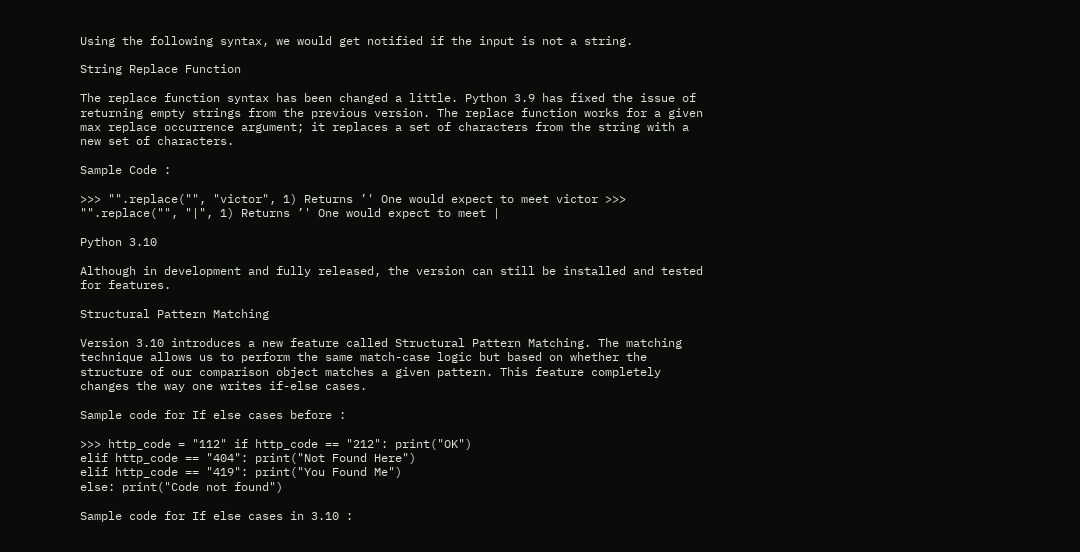Using the following syntax, we would get notified if the input is not a string.

String Replace Function

The replace function syntax has been changed a little. Python 3.9 has fixed the issue of returning empty strings from the previous version. The replace function works for a given max replace occurrence argument; it replaces a set of characters from the string with a new set of characters.

Sample Code :

>>> "".replace("", "victor", 1) Returns ’' One would expect to meet victor >>> "".replace("", "|", 1) Returns ’' One would expect to meet |

Python 3.10

Although in development and fully released, the version can still be installed and tested for features.

Structural Pattern Matching

Version 3.10 introduces a new feature called Structural Pattern Matching. The matching technique allows us to perform the same match-case logic but based on whether the structure of our comparison object matches a given pattern. This feature completely changes the way one writes if-else cases.

Sample code for If else cases before :

>>> http_code = "112" if http_code == "212": print("OK")
elif http_code == "404": print("Not Found Here")
elif http_code == "419": print("You Found Me")
else: print("Code not found")

Sample code for If else cases in 3.10 :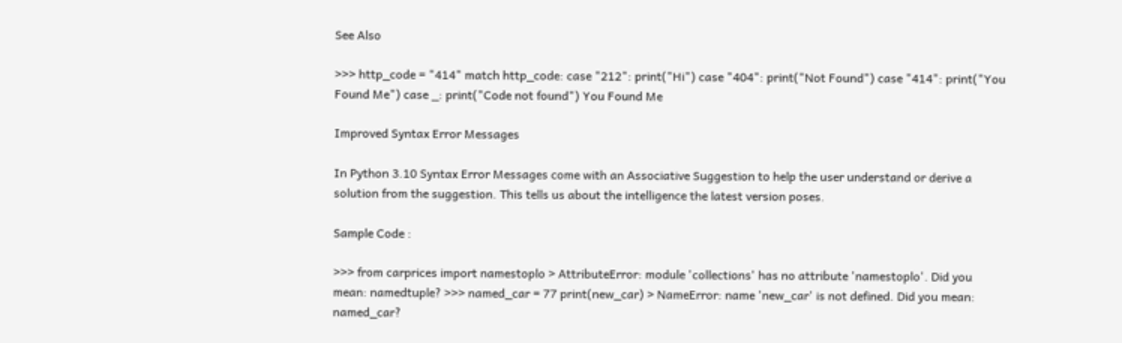See Also

>>> http_code = "414" match http_code: case "212": print("Hi") case "404": print("Not Found") case "414": print("You Found Me") case _: print("Code not found") You Found Me

Improved Syntax Error Messages

In Python 3.10 Syntax Error Messages come with an Associative Suggestion to help the user understand or derive a solution from the suggestion. This tells us about the intelligence the latest version poses.

Sample Code :

>>> from carprices import namestoplo > AttributeError: module 'collections' has no attribute 'namestoplo'. Did you mean: namedtuple? >>> named_car = 77 print(new_car) > NameError: name 'new_car' is not defined. Did you mean: named_car?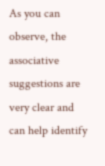As you can observe, the associative suggestions are very clear and can help identify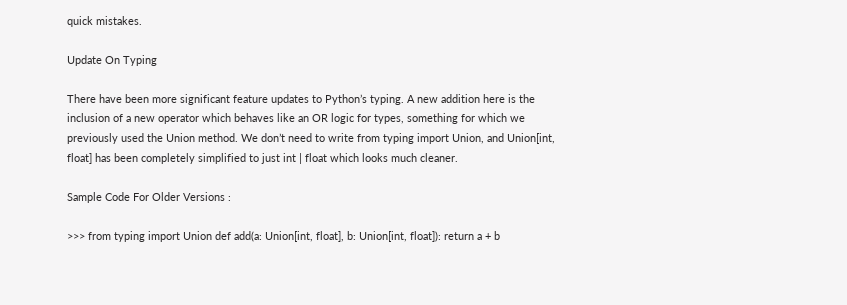quick mistakes.

Update On Typing

There have been more significant feature updates to Python’s typing. A new addition here is the inclusion of a new operator which behaves like an OR logic for types, something for which we previously used the Union method. We don’t need to write from typing import Union, and Union[int, float] has been completely simplified to just int | float which looks much cleaner.

Sample Code For Older Versions :

>>> from typing import Union def add(a: Union[int, float], b: Union[int, float]): return a + b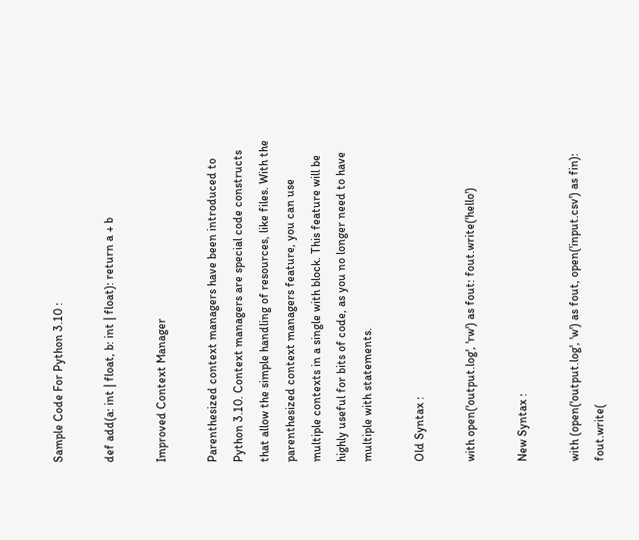Sample Code For Python 3.10 :

def add(a: int | float, b: int | float): return a + b

Improved Context Manager

Parenthesized context managers have been introduced to Python 3.10. Context managers are special code constructs that allow the simple handling of resources, like files. With the parenthesized context managers feature, you can use multiple contexts in a single with block. This feature will be highly useful for bits of code, as you no longer need to have multiple with statements.

Old Syntax :

with open('output.log', 'rw') as fout: fout.write('hello')

New Syntax :

with (open('output.log', 'w') as fout, open('input.csv') as fin): fout.write(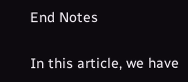End Notes

In this article, we have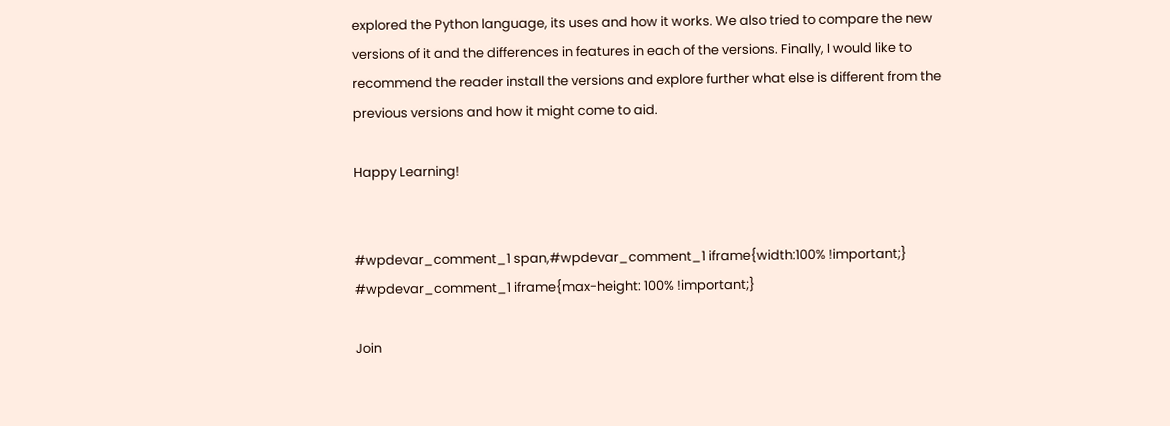explored the Python language, its uses and how it works. We also tried to compare the new versions of it and the differences in features in each of the versions. Finally, I would like to recommend the reader install the versions and explore further what else is different from the previous versions and how it might come to aid.

Happy Learning!


#wpdevar_comment_1 span,#wpdevar_comment_1 iframe{width:100% !important;} #wpdevar_comment_1 iframe{max-height: 100% !important;}

Join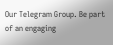Our Telegram Group. Be part of an engaging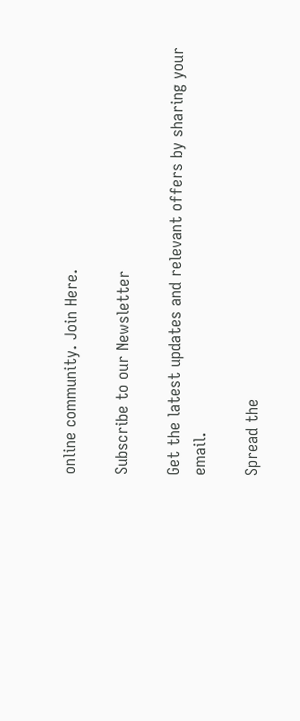online community. Join Here.

Subscribe to our Newsletter

Get the latest updates and relevant offers by sharing your email.

Spread the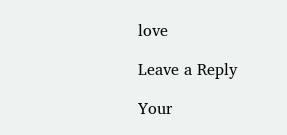love

Leave a Reply

Your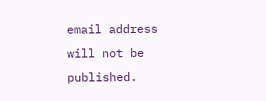email address will not be published.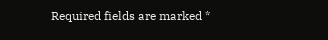Required fields are marked *